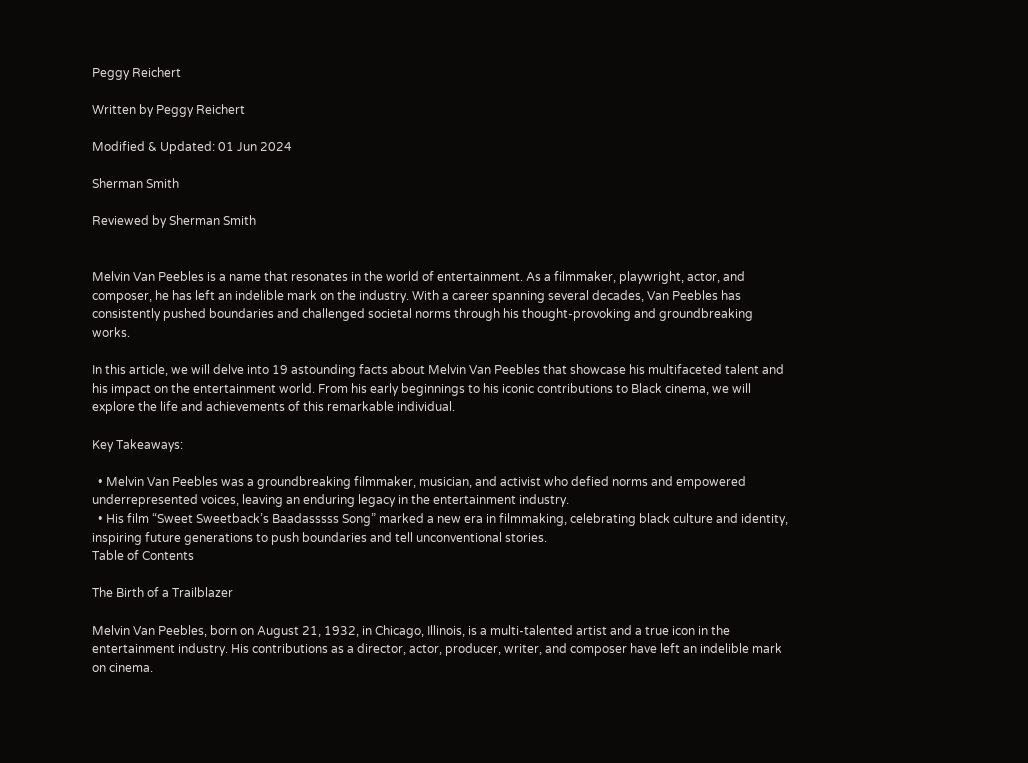Peggy Reichert

Written by Peggy Reichert

Modified & Updated: 01 Jun 2024

Sherman Smith

Reviewed by Sherman Smith


Melvin Van Peebles is a name that resonates in the world of entertainment. As a filmmaker, playwright, actor, and composer, he has left an indelible mark on the industry. With a career spanning several decades, Van Peebles has consistently pushed boundaries and challenged societal norms through his thought-provoking and groundbreaking works.

In this article, we will delve into 19 astounding facts about Melvin Van Peebles that showcase his multifaceted talent and his impact on the entertainment world. From his early beginnings to his iconic contributions to Black cinema, we will explore the life and achievements of this remarkable individual.

Key Takeaways:

  • Melvin Van Peebles was a groundbreaking filmmaker, musician, and activist who defied norms and empowered underrepresented voices, leaving an enduring legacy in the entertainment industry.
  • His film “Sweet Sweetback’s Baadasssss Song” marked a new era in filmmaking, celebrating black culture and identity, inspiring future generations to push boundaries and tell unconventional stories.
Table of Contents

The Birth of a Trailblazer

Melvin Van Peebles, born on August 21, 1932, in Chicago, Illinois, is a multi-talented artist and a true icon in the entertainment industry. His contributions as a director, actor, producer, writer, and composer have left an indelible mark on cinema.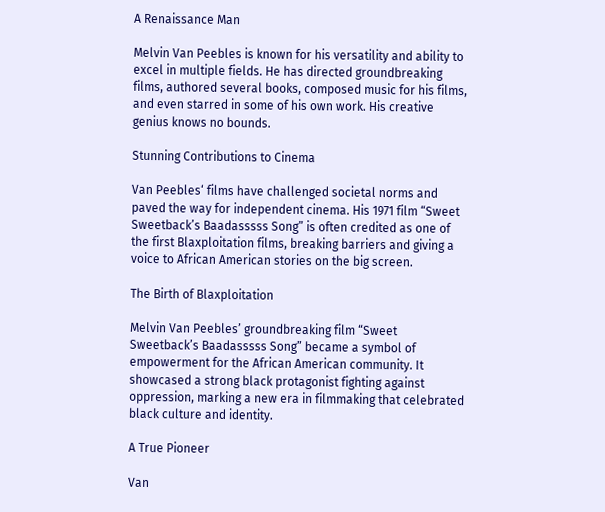A Renaissance Man

Melvin Van Peebles is known for his versatility and ability to excel in multiple fields. He has directed groundbreaking films, authored several books, composed music for his films, and even starred in some of his own work. His creative genius knows no bounds.

Stunning Contributions to Cinema

Van Peebles‘ films have challenged societal norms and paved the way for independent cinema. His 1971 film “Sweet Sweetback’s Baadasssss Song” is often credited as one of the first Blaxploitation films, breaking barriers and giving a voice to African American stories on the big screen.

The Birth of Blaxploitation

Melvin Van Peebles’ groundbreaking film “Sweet Sweetback’s Baadasssss Song” became a symbol of empowerment for the African American community. It showcased a strong black protagonist fighting against oppression, marking a new era in filmmaking that celebrated black culture and identity.

A True Pioneer

Van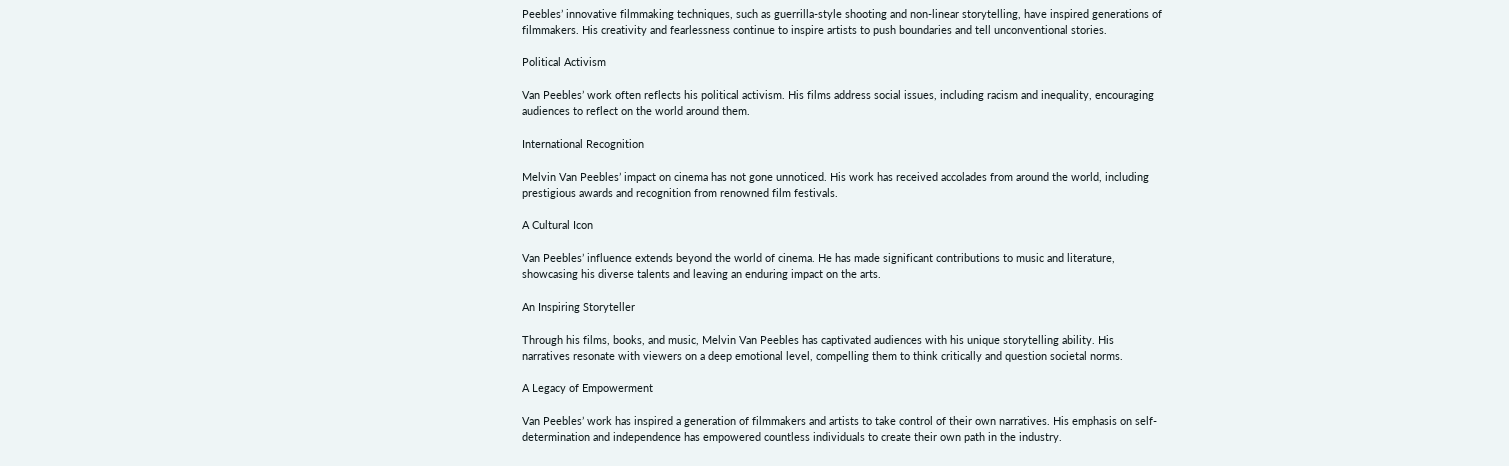Peebles’ innovative filmmaking techniques, such as guerrilla-style shooting and non-linear storytelling, have inspired generations of filmmakers. His creativity and fearlessness continue to inspire artists to push boundaries and tell unconventional stories.

Political Activism

Van Peebles’ work often reflects his political activism. His films address social issues, including racism and inequality, encouraging audiences to reflect on the world around them.

International Recognition

Melvin Van Peebles’ impact on cinema has not gone unnoticed. His work has received accolades from around the world, including prestigious awards and recognition from renowned film festivals.

A Cultural Icon

Van Peebles’ influence extends beyond the world of cinema. He has made significant contributions to music and literature, showcasing his diverse talents and leaving an enduring impact on the arts.

An Inspiring Storyteller

Through his films, books, and music, Melvin Van Peebles has captivated audiences with his unique storytelling ability. His narratives resonate with viewers on a deep emotional level, compelling them to think critically and question societal norms.

A Legacy of Empowerment

Van Peebles’ work has inspired a generation of filmmakers and artists to take control of their own narratives. His emphasis on self-determination and independence has empowered countless individuals to create their own path in the industry.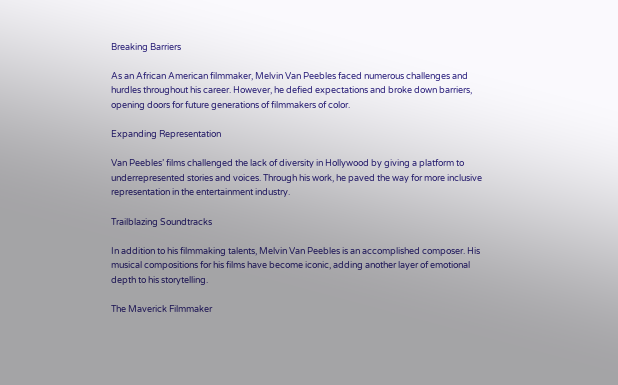Breaking Barriers

As an African American filmmaker, Melvin Van Peebles faced numerous challenges and hurdles throughout his career. However, he defied expectations and broke down barriers, opening doors for future generations of filmmakers of color.

Expanding Representation

Van Peebles’ films challenged the lack of diversity in Hollywood by giving a platform to underrepresented stories and voices. Through his work, he paved the way for more inclusive representation in the entertainment industry.

Trailblazing Soundtracks

In addition to his filmmaking talents, Melvin Van Peebles is an accomplished composer. His musical compositions for his films have become iconic, adding another layer of emotional depth to his storytelling.

The Maverick Filmmaker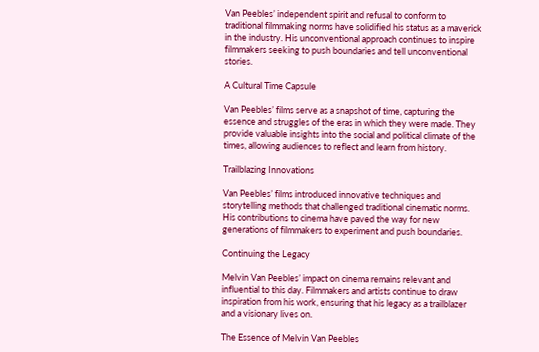Van Peebles’ independent spirit and refusal to conform to traditional filmmaking norms have solidified his status as a maverick in the industry. His unconventional approach continues to inspire filmmakers seeking to push boundaries and tell unconventional stories.

A Cultural Time Capsule

Van Peebles’ films serve as a snapshot of time, capturing the essence and struggles of the eras in which they were made. They provide valuable insights into the social and political climate of the times, allowing audiences to reflect and learn from history.

Trailblazing Innovations

Van Peebles’ films introduced innovative techniques and storytelling methods that challenged traditional cinematic norms. His contributions to cinema have paved the way for new generations of filmmakers to experiment and push boundaries.

Continuing the Legacy

Melvin Van Peebles’ impact on cinema remains relevant and influential to this day. Filmmakers and artists continue to draw inspiration from his work, ensuring that his legacy as a trailblazer and a visionary lives on.

The Essence of Melvin Van Peebles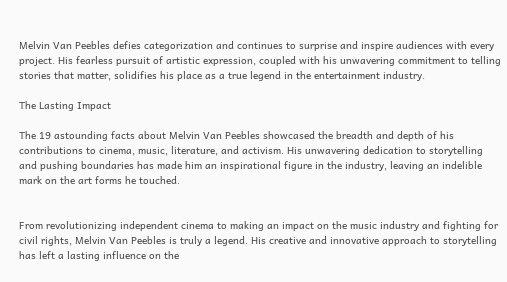Melvin Van Peebles defies categorization and continues to surprise and inspire audiences with every project. His fearless pursuit of artistic expression, coupled with his unwavering commitment to telling stories that matter, solidifies his place as a true legend in the entertainment industry.

The Lasting Impact

The 19 astounding facts about Melvin Van Peebles showcased the breadth and depth of his contributions to cinema, music, literature, and activism. His unwavering dedication to storytelling and pushing boundaries has made him an inspirational figure in the industry, leaving an indelible mark on the art forms he touched.


From revolutionizing independent cinema to making an impact on the music industry and fighting for civil rights, Melvin Van Peebles is truly a legend. His creative and innovative approach to storytelling has left a lasting influence on the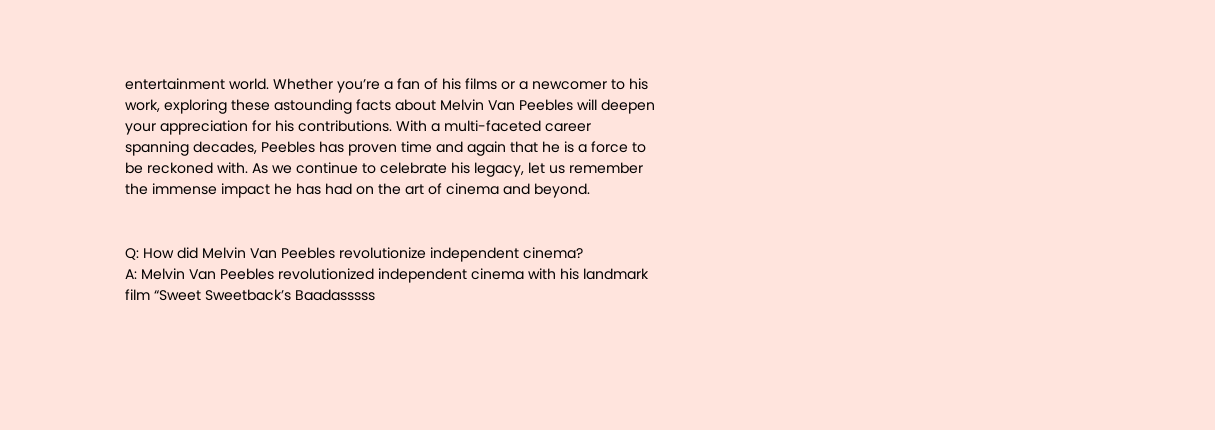entertainment world. Whether you’re a fan of his films or a newcomer to his work, exploring these astounding facts about Melvin Van Peebles will deepen your appreciation for his contributions. With a multi-faceted career spanning decades, Peebles has proven time and again that he is a force to be reckoned with. As we continue to celebrate his legacy, let us remember the immense impact he has had on the art of cinema and beyond.


Q: How did Melvin Van Peebles revolutionize independent cinema?
A: Melvin Van Peebles revolutionized independent cinema with his landmark film “Sweet Sweetback’s Baadasssss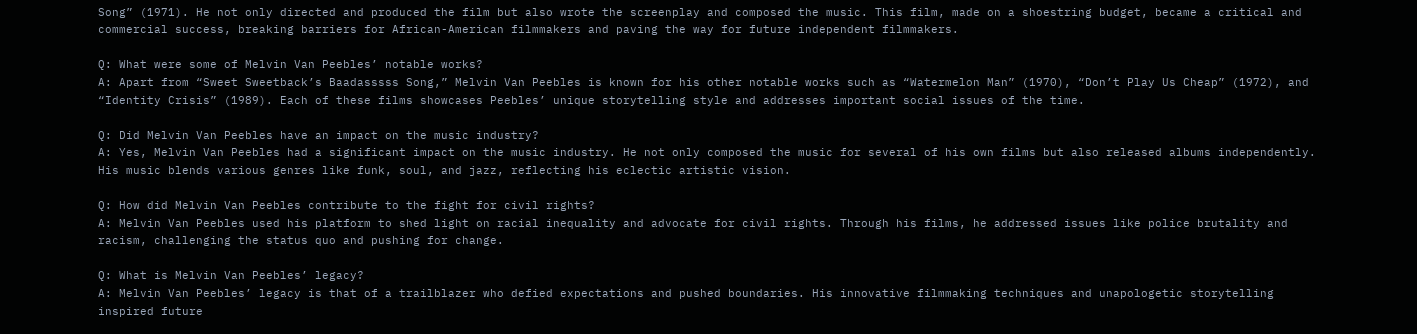Song” (1971). He not only directed and produced the film but also wrote the screenplay and composed the music. This film, made on a shoestring budget, became a critical and commercial success, breaking barriers for African-American filmmakers and paving the way for future independent filmmakers.

Q: What were some of Melvin Van Peebles’ notable works?
A: Apart from “Sweet Sweetback’s Baadasssss Song,” Melvin Van Peebles is known for his other notable works such as “Watermelon Man” (1970), “Don’t Play Us Cheap” (1972), and “Identity Crisis” (1989). Each of these films showcases Peebles’ unique storytelling style and addresses important social issues of the time.

Q: Did Melvin Van Peebles have an impact on the music industry?
A: Yes, Melvin Van Peebles had a significant impact on the music industry. He not only composed the music for several of his own films but also released albums independently. His music blends various genres like funk, soul, and jazz, reflecting his eclectic artistic vision.

Q: How did Melvin Van Peebles contribute to the fight for civil rights?
A: Melvin Van Peebles used his platform to shed light on racial inequality and advocate for civil rights. Through his films, he addressed issues like police brutality and racism, challenging the status quo and pushing for change.

Q: What is Melvin Van Peebles’ legacy?
A: Melvin Van Peebles’ legacy is that of a trailblazer who defied expectations and pushed boundaries. His innovative filmmaking techniques and unapologetic storytelling inspired future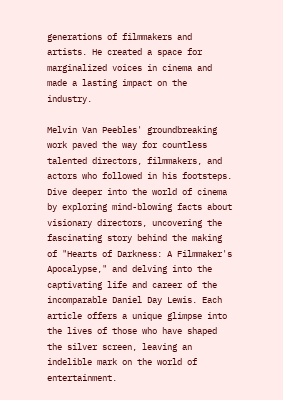generations of filmmakers and artists. He created a space for marginalized voices in cinema and made a lasting impact on the industry.

Melvin Van Peebles' groundbreaking work paved the way for countless talented directors, filmmakers, and actors who followed in his footsteps. Dive deeper into the world of cinema by exploring mind-blowing facts about visionary directors, uncovering the fascinating story behind the making of "Hearts of Darkness: A Filmmaker's Apocalypse," and delving into the captivating life and career of the incomparable Daniel Day Lewis. Each article offers a unique glimpse into the lives of those who have shaped the silver screen, leaving an indelible mark on the world of entertainment.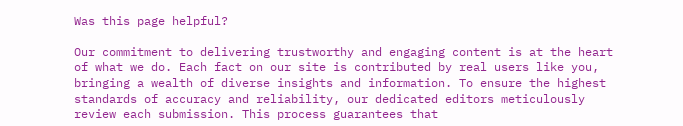Was this page helpful?

Our commitment to delivering trustworthy and engaging content is at the heart of what we do. Each fact on our site is contributed by real users like you, bringing a wealth of diverse insights and information. To ensure the highest standards of accuracy and reliability, our dedicated editors meticulously review each submission. This process guarantees that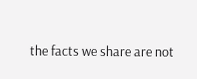the facts we share are not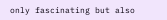only fascinating but also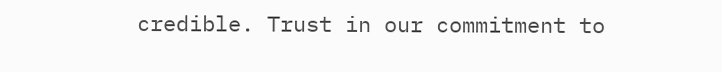credible. Trust in our commitment to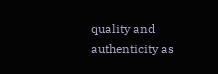quality and authenticity as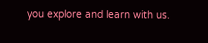you explore and learn with us.